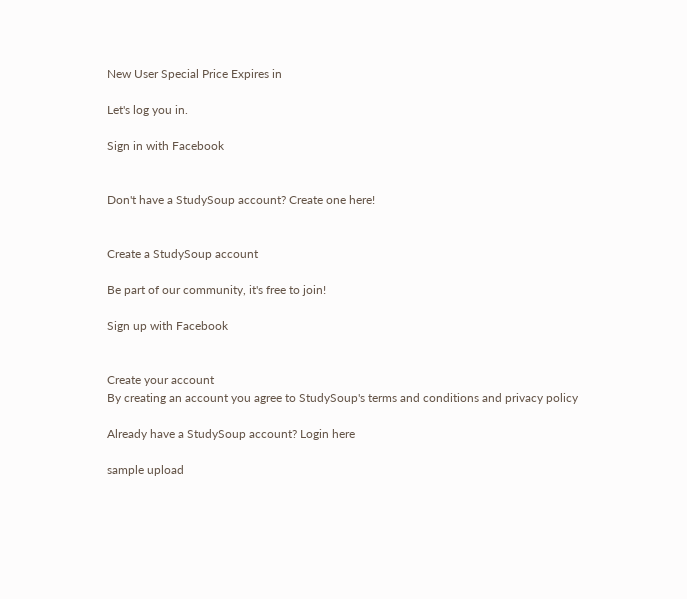New User Special Price Expires in

Let's log you in.

Sign in with Facebook


Don't have a StudySoup account? Create one here!


Create a StudySoup account

Be part of our community, it's free to join!

Sign up with Facebook


Create your account
By creating an account you agree to StudySoup's terms and conditions and privacy policy

Already have a StudySoup account? Login here

sample upload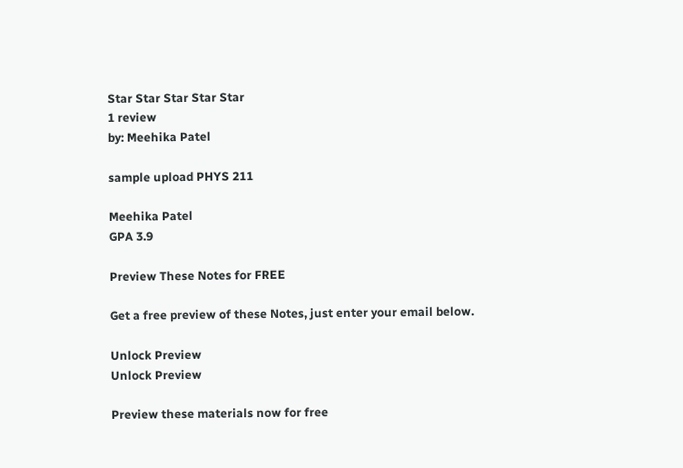Star Star Star Star Star
1 review
by: Meehika Patel

sample upload PHYS 211

Meehika Patel
GPA 3.9

Preview These Notes for FREE

Get a free preview of these Notes, just enter your email below.

Unlock Preview
Unlock Preview

Preview these materials now for free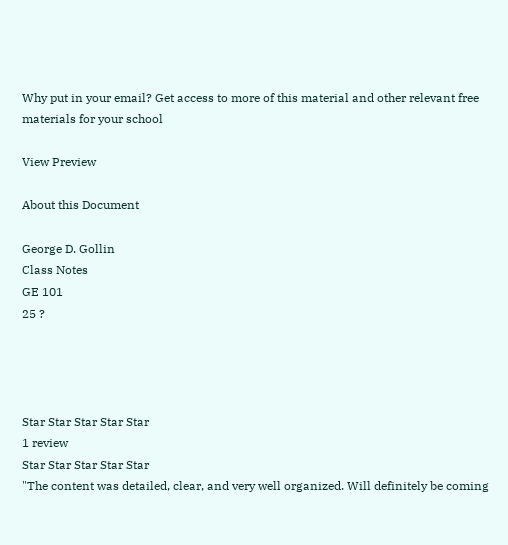Why put in your email? Get access to more of this material and other relevant free materials for your school

View Preview

About this Document

George D. Gollin
Class Notes
GE 101
25 ?




Star Star Star Star Star
1 review
Star Star Star Star Star
"The content was detailed, clear, and very well organized. Will definitely be coming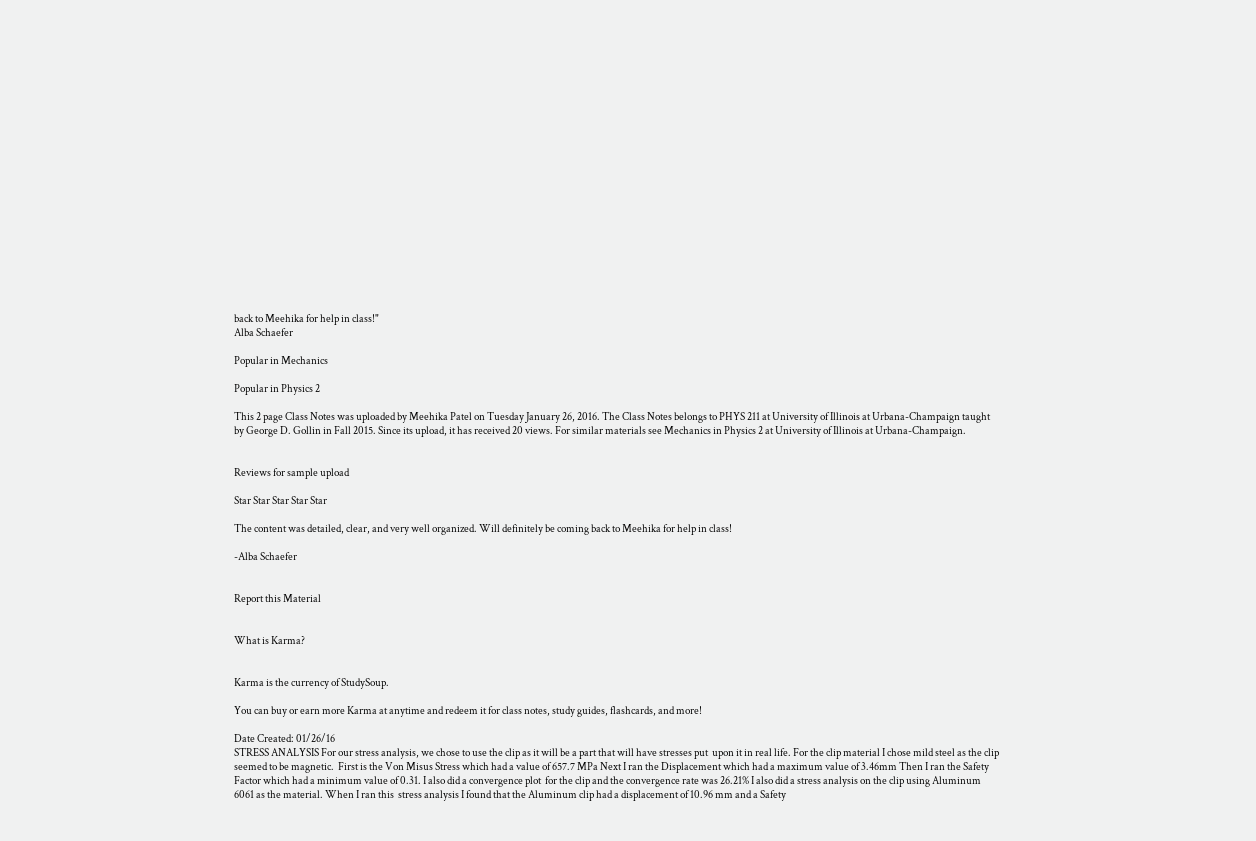back to Meehika for help in class!"
Alba Schaefer

Popular in Mechanics

Popular in Physics 2

This 2 page Class Notes was uploaded by Meehika Patel on Tuesday January 26, 2016. The Class Notes belongs to PHYS 211 at University of Illinois at Urbana-Champaign taught by George D. Gollin in Fall 2015. Since its upload, it has received 20 views. For similar materials see Mechanics in Physics 2 at University of Illinois at Urbana-Champaign.


Reviews for sample upload

Star Star Star Star Star

The content was detailed, clear, and very well organized. Will definitely be coming back to Meehika for help in class!

-Alba Schaefer


Report this Material


What is Karma?


Karma is the currency of StudySoup.

You can buy or earn more Karma at anytime and redeem it for class notes, study guides, flashcards, and more!

Date Created: 01/26/16
STRESS ANALYSIS For our stress analysis, we chose to use the clip as it will be a part that will have stresses put  upon it in real life. For the clip material I chose mild steel as the clip seemed to be magnetic.  First is the Von Misus Stress which had a value of 657.7 MPa Next I ran the Displacement which had a maximum value of 3.46mm Then I ran the Safety Factor which had a minimum value of 0.31. I also did a convergence plot  for the clip and the convergence rate was 26.21% I also did a stress analysis on the clip using Aluminum 6061 as the material. When I ran this  stress analysis I found that the Aluminum clip had a displacement of 10.96 mm and a Safety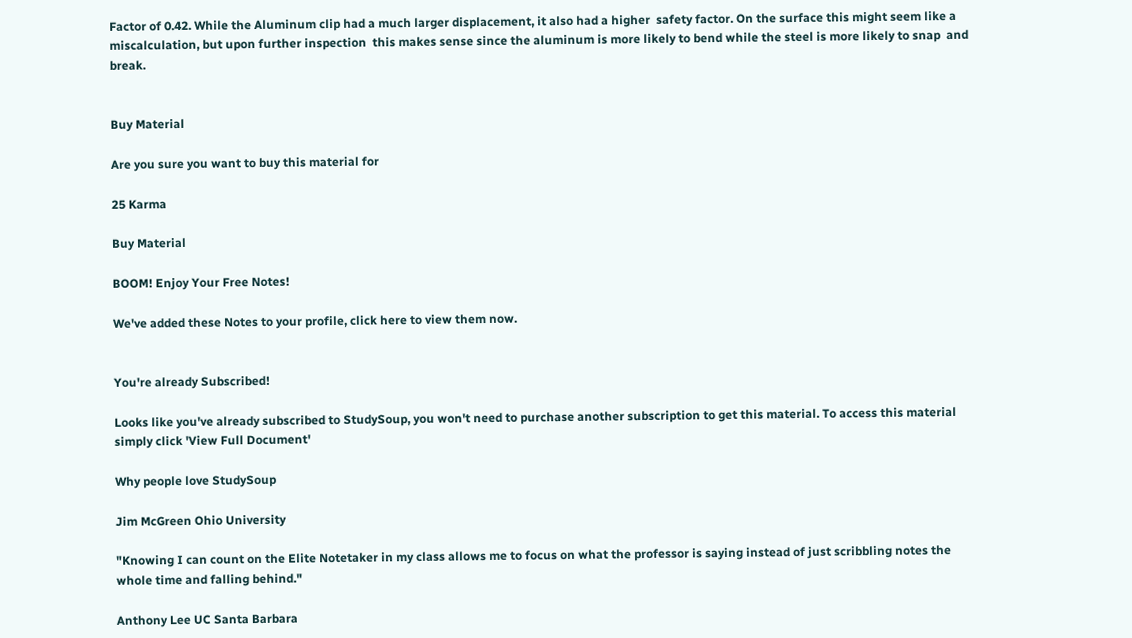Factor of 0.42. While the Aluminum clip had a much larger displacement, it also had a higher  safety factor. On the surface this might seem like a miscalculation, but upon further inspection  this makes sense since the aluminum is more likely to bend while the steel is more likely to snap  and break.


Buy Material

Are you sure you want to buy this material for

25 Karma

Buy Material

BOOM! Enjoy Your Free Notes!

We've added these Notes to your profile, click here to view them now.


You're already Subscribed!

Looks like you've already subscribed to StudySoup, you won't need to purchase another subscription to get this material. To access this material simply click 'View Full Document'

Why people love StudySoup

Jim McGreen Ohio University

"Knowing I can count on the Elite Notetaker in my class allows me to focus on what the professor is saying instead of just scribbling notes the whole time and falling behind."

Anthony Lee UC Santa Barbara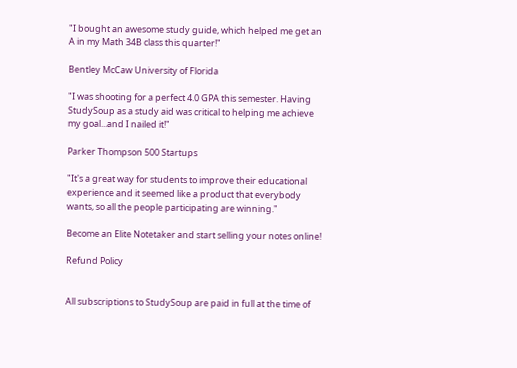"I bought an awesome study guide, which helped me get an A in my Math 34B class this quarter!"

Bentley McCaw University of Florida

"I was shooting for a perfect 4.0 GPA this semester. Having StudySoup as a study aid was critical to helping me achieve my goal...and I nailed it!"

Parker Thompson 500 Startups

"It's a great way for students to improve their educational experience and it seemed like a product that everybody wants, so all the people participating are winning."

Become an Elite Notetaker and start selling your notes online!

Refund Policy


All subscriptions to StudySoup are paid in full at the time of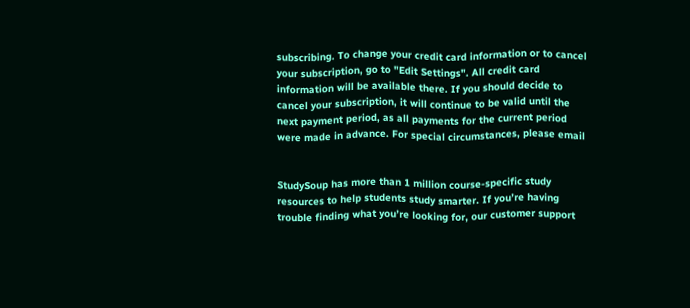subscribing. To change your credit card information or to cancel your subscription, go to "Edit Settings". All credit card information will be available there. If you should decide to cancel your subscription, it will continue to be valid until the next payment period, as all payments for the current period were made in advance. For special circumstances, please email


StudySoup has more than 1 million course-specific study resources to help students study smarter. If you’re having trouble finding what you’re looking for, our customer support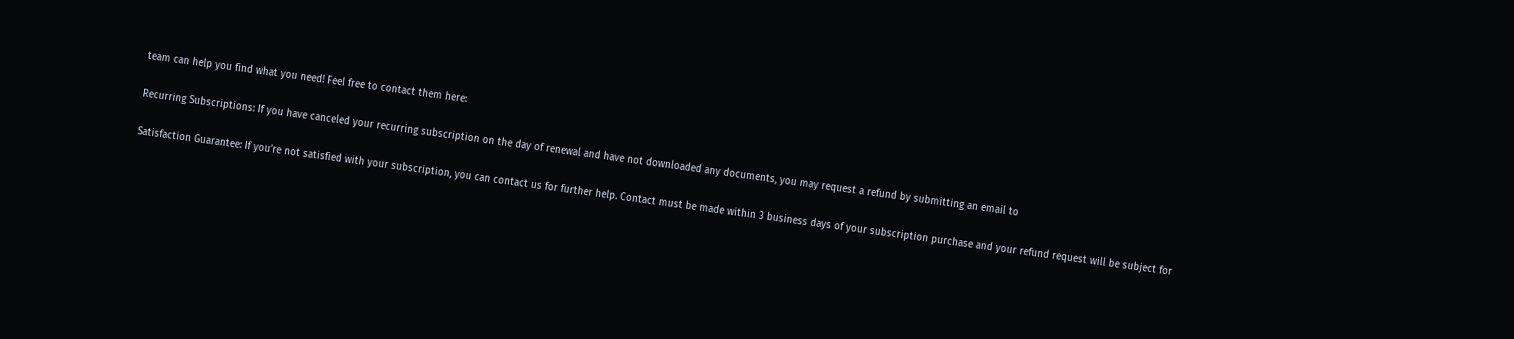team can help you find what you need! Feel free to contact them here:

Recurring Subscriptions: If you have canceled your recurring subscription on the day of renewal and have not downloaded any documents, you may request a refund by submitting an email to

Satisfaction Guarantee: If you’re not satisfied with your subscription, you can contact us for further help. Contact must be made within 3 business days of your subscription purchase and your refund request will be subject for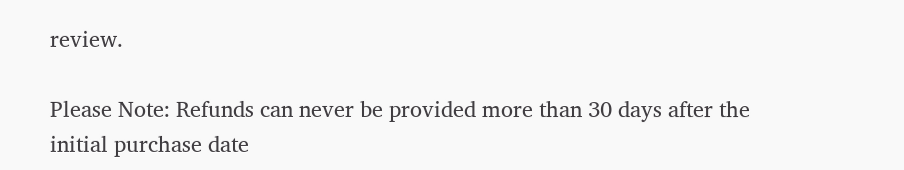review.

Please Note: Refunds can never be provided more than 30 days after the initial purchase date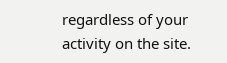regardless of your activity on the site.